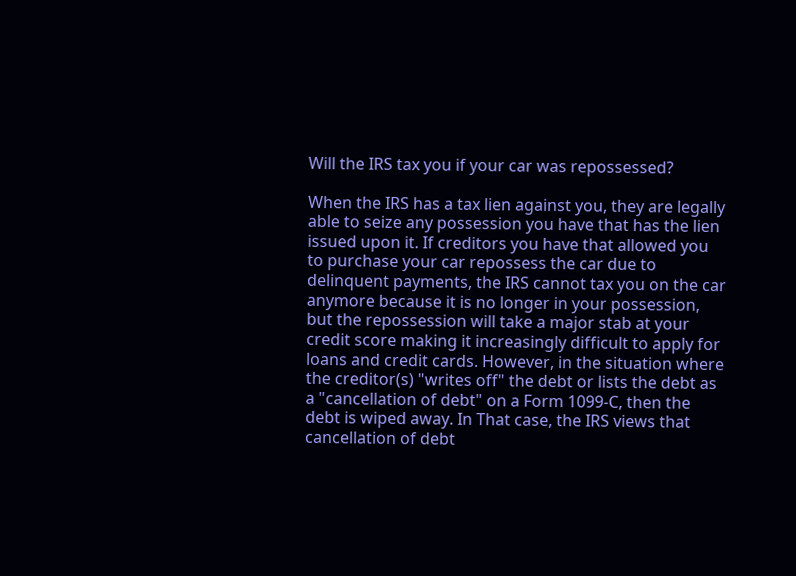Will the IRS tax you if your car was repossessed?

When the IRS has a tax lien against you, they are legally able to seize any possession you have that has the lien issued upon it. If creditors you have that allowed you to purchase your car repossess the car due to delinquent payments, the IRS cannot tax you on the car anymore because it is no longer in your possession, but the repossession will take a major stab at your credit score making it increasingly difficult to apply for loans and credit cards. However, in the situation where the creditor(s) "writes off" the debt or lists the debt as a "cancellation of debt" on a Form 1099-C, then the debt is wiped away. In That case, the IRS views that cancellation of debt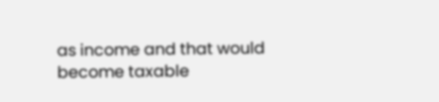as income and that would become taxable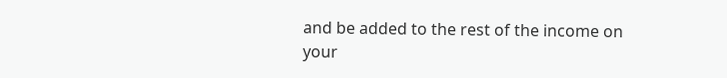and be added to the rest of the income on your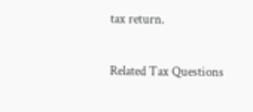tax return.

Related Tax Questions